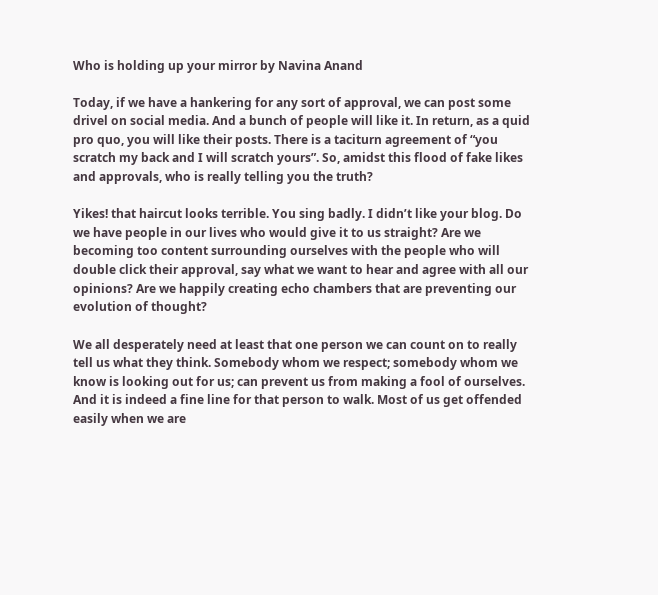Who is holding up your mirror by Navina Anand

Today, if we have a hankering for any sort of approval, we can post some drivel on social media. And a bunch of people will like it. In return, as a quid pro quo, you will like their posts. There is a taciturn agreement of “you scratch my back and I will scratch yours”. So, amidst this flood of fake likes and approvals, who is really telling you the truth?

Yikes! that haircut looks terrible. You sing badly. I didn’t like your blog. Do we have people in our lives who would give it to us straight? Are we becoming too content surrounding ourselves with the people who will double click their approval, say what we want to hear and agree with all our opinions? Are we happily creating echo chambers that are preventing our evolution of thought?

We all desperately need at least that one person we can count on to really tell us what they think. Somebody whom we respect; somebody whom we know is looking out for us; can prevent us from making a fool of ourselves. And it is indeed a fine line for that person to walk. Most of us get offended easily when we are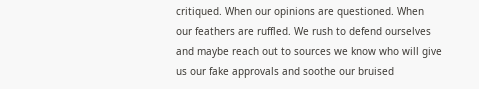critiqued. When our opinions are questioned. When our feathers are ruffled. We rush to defend ourselves and maybe reach out to sources we know who will give us our fake approvals and soothe our bruised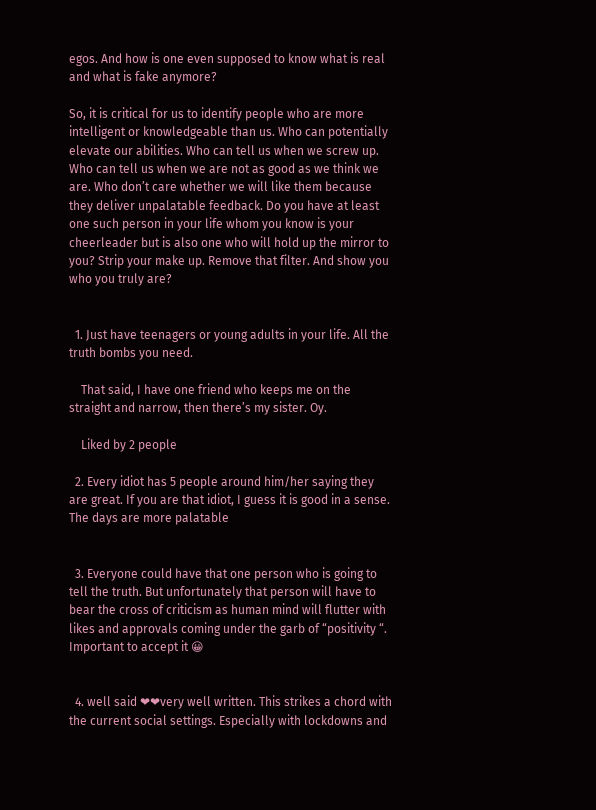egos. And how is one even supposed to know what is real and what is fake anymore?

So, it is critical for us to identify people who are more intelligent or knowledgeable than us. Who can potentially elevate our abilities. Who can tell us when we screw up. Who can tell us when we are not as good as we think we are. Who don’t care whether we will like them because they deliver unpalatable feedback. Do you have at least one such person in your life whom you know is your cheerleader but is also one who will hold up the mirror to you? Strip your make up. Remove that filter. And show you who you truly are?


  1. Just have teenagers or young adults in your life. All the truth bombs you need.

    That said, I have one friend who keeps me on the straight and narrow, then there’s my sister. Oy.

    Liked by 2 people

  2. Every idiot has 5 people around him/her saying they are great. If you are that idiot, I guess it is good in a sense. The days are more palatable


  3. Everyone could have that one person who is going to tell the truth. But unfortunately that person will have to bear the cross of criticism as human mind will flutter with likes and approvals coming under the garb of “positivity “. Important to accept it 😀


  4. well said ❤❤very well written. This strikes a chord with the current social settings. Especially with lockdowns and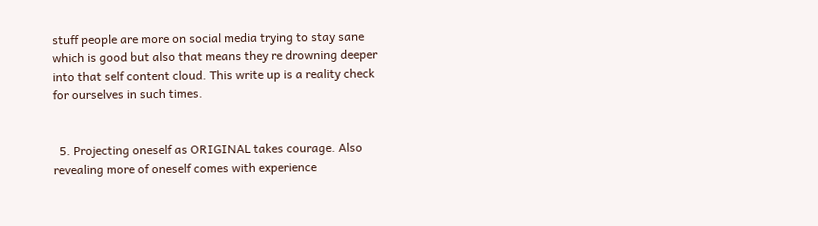stuff people are more on social media trying to stay sane which is good but also that means they re drowning deeper into that self content cloud. This write up is a reality check for ourselves in such times.


  5. Projecting oneself as ORIGINAL takes courage. Also revealing more of oneself comes with experience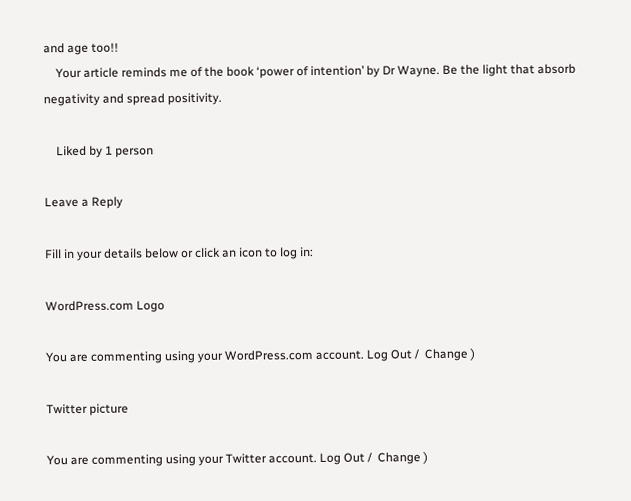and age too!!
    Your article reminds me of the book ‘power of intention’ by Dr Wayne. Be the light that absorb negativity and spread positivity.

    Liked by 1 person

Leave a Reply

Fill in your details below or click an icon to log in:

WordPress.com Logo

You are commenting using your WordPress.com account. Log Out /  Change )

Twitter picture

You are commenting using your Twitter account. Log Out /  Change )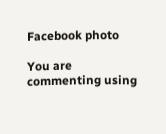Facebook photo

You are commenting using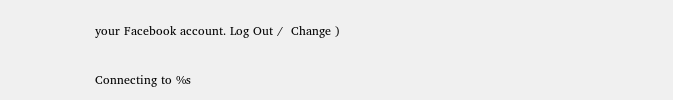your Facebook account. Log Out /  Change )

Connecting to %s